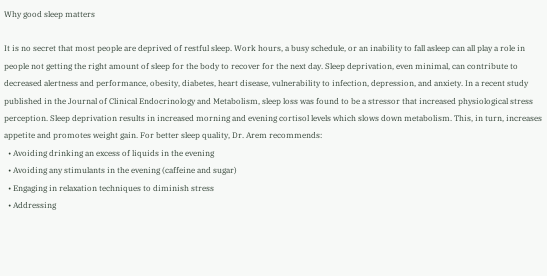Why good sleep matters

It is no secret that most people are deprived of restful sleep. Work hours, a busy schedule, or an inability to fall asleep can all play a role in people not getting the right amount of sleep for the body to recover for the next day. Sleep deprivation, even minimal, can contribute to decreased alertness and performance, obesity, diabetes, heart disease, vulnerability to infection, depression, and anxiety. In a recent study published in the Journal of Clinical Endocrinology and Metabolism, sleep loss was found to be a stressor that increased physiological stress perception. Sleep deprivation results in increased morning and evening cortisol levels which slows down metabolism. This, in turn, increases appetite and promotes weight gain. For better sleep quality, Dr. Arem recommends:
  • Avoiding drinking an excess of liquids in the evening
  • Avoiding any stimulants in the evening (caffeine and sugar)
  • Engaging in relaxation techniques to diminish stress
  • Addressing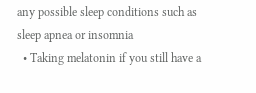any possible sleep conditions such as sleep apnea or insomnia
  • Taking melatonin if you still have a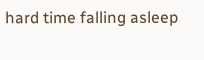hard time falling asleep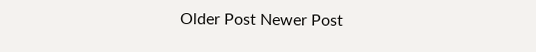Older Post Newer Post